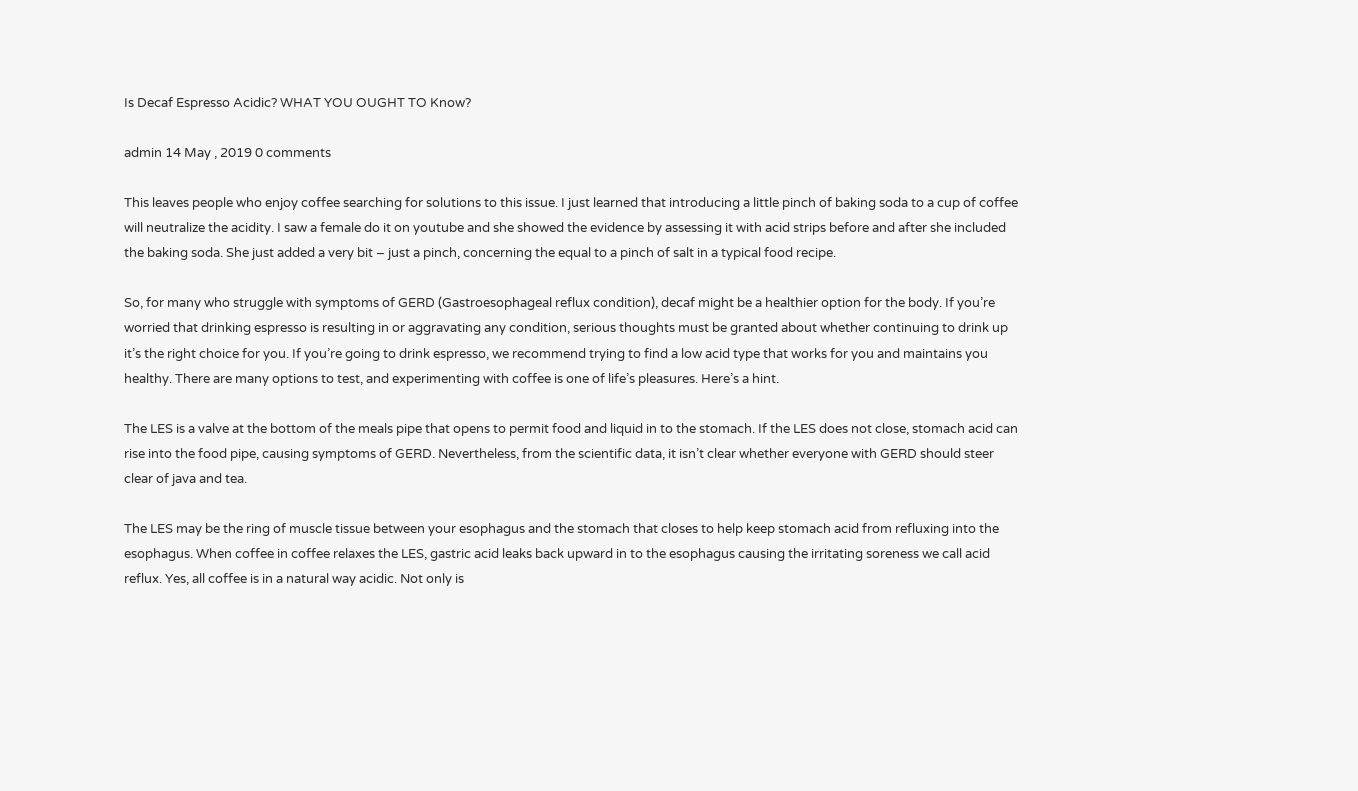Is Decaf Espresso Acidic? WHAT YOU OUGHT TO Know?

admin 14 May , 2019 0 comments

This leaves people who enjoy coffee searching for solutions to this issue. I just learned that introducing a little pinch of baking soda to a cup of coffee will neutralize the acidity. I saw a female do it on youtube and she showed the evidence by assessing it with acid strips before and after she included the baking soda. She just added a very bit – just a pinch, concerning the equal to a pinch of salt in a typical food recipe.

So, for many who struggle with symptoms of GERD (Gastroesophageal reflux condition), decaf might be a healthier option for the body. If you’re worried that drinking espresso is resulting in or aggravating any condition, serious thoughts must be granted about whether continuing to drink up it’s the right choice for you. If you’re going to drink espresso, we recommend trying to find a low acid type that works for you and maintains you healthy. There are many options to test, and experimenting with coffee is one of life’s pleasures. Here’s a hint.

The LES is a valve at the bottom of the meals pipe that opens to permit food and liquid in to the stomach. If the LES does not close, stomach acid can rise into the food pipe, causing symptoms of GERD. Nevertheless, from the scientific data, it isn’t clear whether everyone with GERD should steer clear of java and tea.

The LES may be the ring of muscle tissue between your esophagus and the stomach that closes to help keep stomach acid from refluxing into the esophagus. When coffee in coffee relaxes the LES, gastric acid leaks back upward in to the esophagus causing the irritating soreness we call acid reflux. Yes, all coffee is in a natural way acidic. Not only is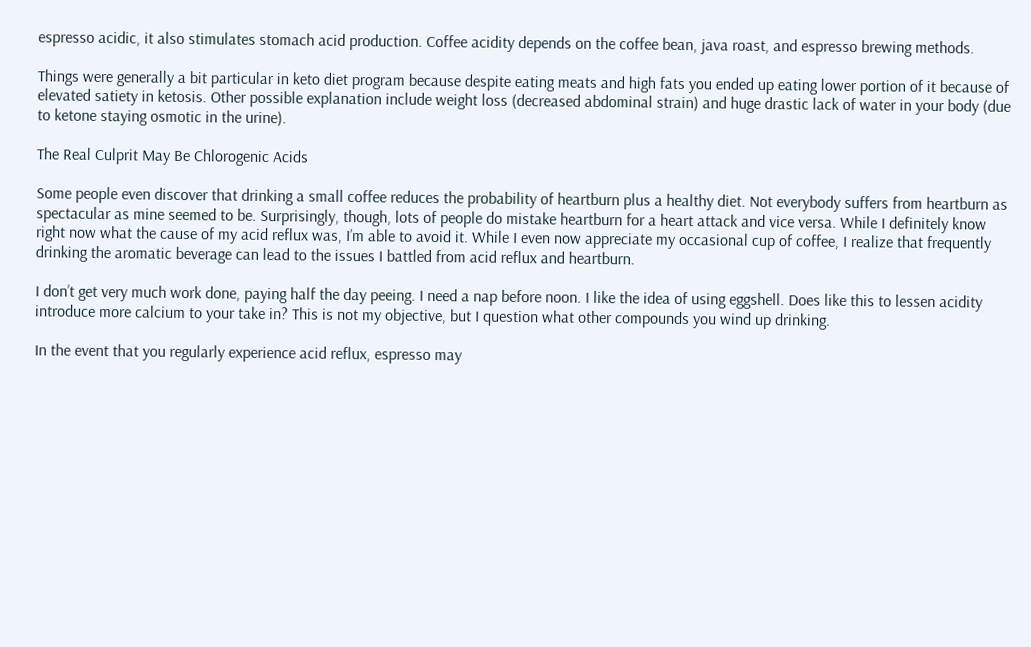espresso acidic, it also stimulates stomach acid production. Coffee acidity depends on the coffee bean, java roast, and espresso brewing methods.

Things were generally a bit particular in keto diet program because despite eating meats and high fats you ended up eating lower portion of it because of elevated satiety in ketosis. Other possible explanation include weight loss (decreased abdominal strain) and huge drastic lack of water in your body (due to ketone staying osmotic in the urine).

The Real Culprit May Be Chlorogenic Acids

Some people even discover that drinking a small coffee reduces the probability of heartburn plus a healthy diet. Not everybody suffers from heartburn as spectacular as mine seemed to be. Surprisingly, though, lots of people do mistake heartburn for a heart attack and vice versa. While I definitely know right now what the cause of my acid reflux was, I’m able to avoid it. While I even now appreciate my occasional cup of coffee, I realize that frequently drinking the aromatic beverage can lead to the issues I battled from acid reflux and heartburn.

I don’t get very much work done, paying half the day peeing. I need a nap before noon. I like the idea of using eggshell. Does like this to lessen acidity introduce more calcium to your take in? This is not my objective, but I question what other compounds you wind up drinking.

In the event that you regularly experience acid reflux, espresso may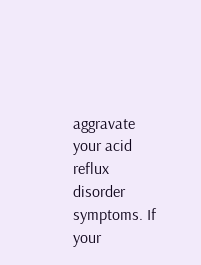aggravate your acid reflux disorder symptoms. If your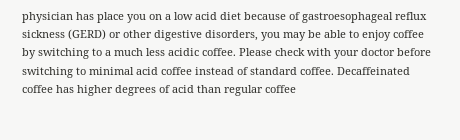physician has place you on a low acid diet because of gastroesophageal reflux sickness (GERD) or other digestive disorders, you may be able to enjoy coffee by switching to a much less acidic coffee. Please check with your doctor before switching to minimal acid coffee instead of standard coffee. Decaffeinated coffee has higher degrees of acid than regular coffee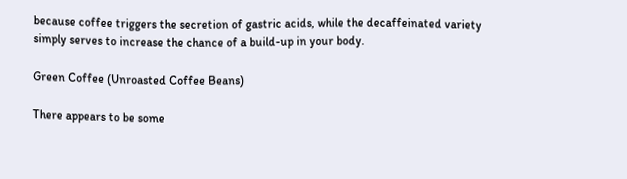because coffee triggers the secretion of gastric acids, while the decaffeinated variety simply serves to increase the chance of a build-up in your body.

Green Coffee (Unroasted Coffee Beans)

There appears to be some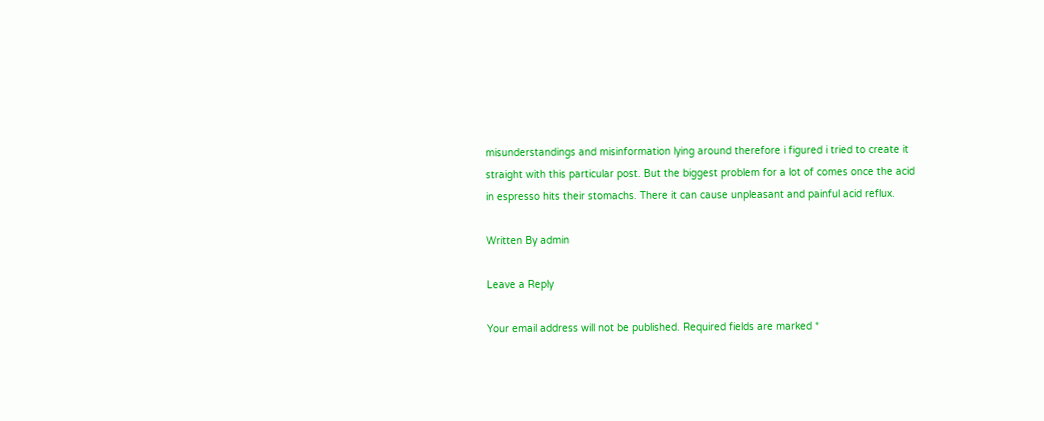misunderstandings and misinformation lying around therefore i figured i tried to create it straight with this particular post. But the biggest problem for a lot of comes once the acid in espresso hits their stomachs. There it can cause unpleasant and painful acid reflux.

Written By admin

Leave a Reply

Your email address will not be published. Required fields are marked *